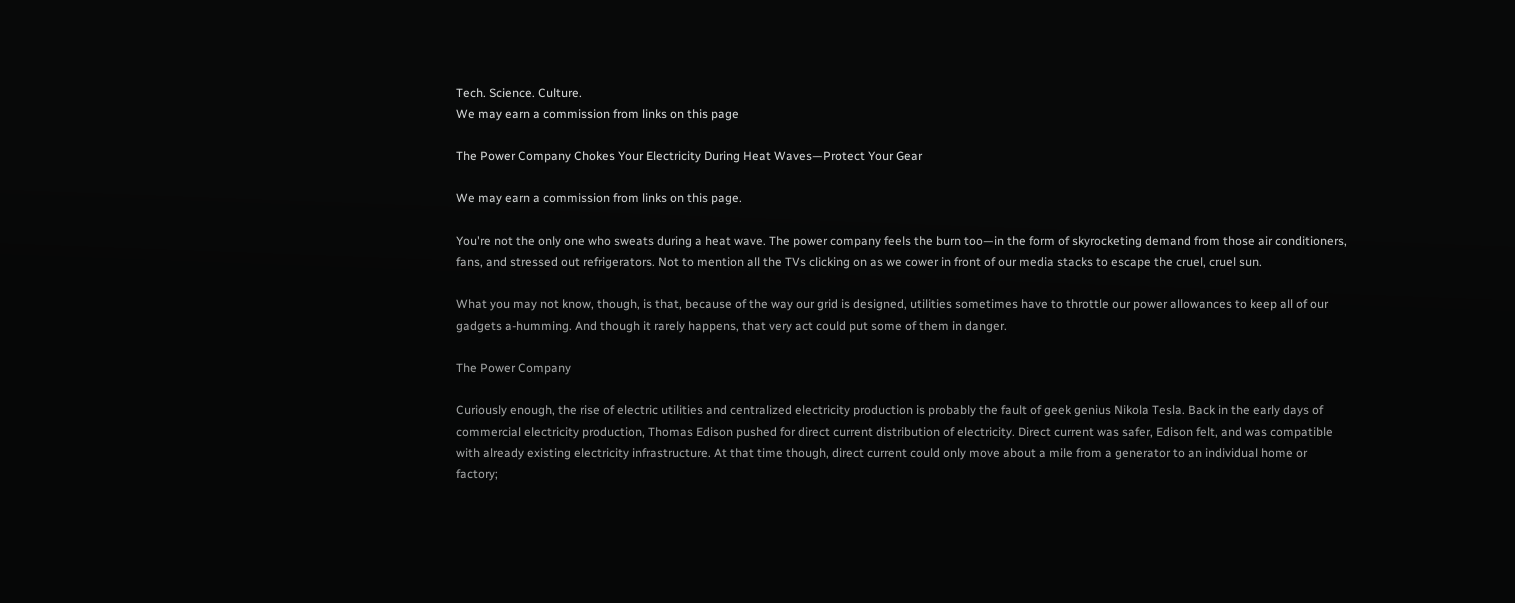Tech. Science. Culture.
We may earn a commission from links on this page

The Power Company Chokes Your Electricity During Heat Waves—Protect Your Gear

We may earn a commission from links on this page.

You're not the only one who sweats during a heat wave. The power company feels the burn too—in the form of skyrocketing demand from those air conditioners, fans, and stressed out refrigerators. Not to mention all the TVs clicking on as we cower in front of our media stacks to escape the cruel, cruel sun.

What you may not know, though, is that, because of the way our grid is designed, utilities sometimes have to throttle our power allowances to keep all of our gadgets a-humming. And though it rarely happens, that very act could put some of them in danger.

The Power Company

Curiously enough, the rise of electric utilities and centralized electricity production is probably the fault of geek genius Nikola Tesla. Back in the early days of commercial electricity production, Thomas Edison pushed for direct current distribution of electricity. Direct current was safer, Edison felt, and was compatible with already existing electricity infrastructure. At that time though, direct current could only move about a mile from a generator to an individual home or factory;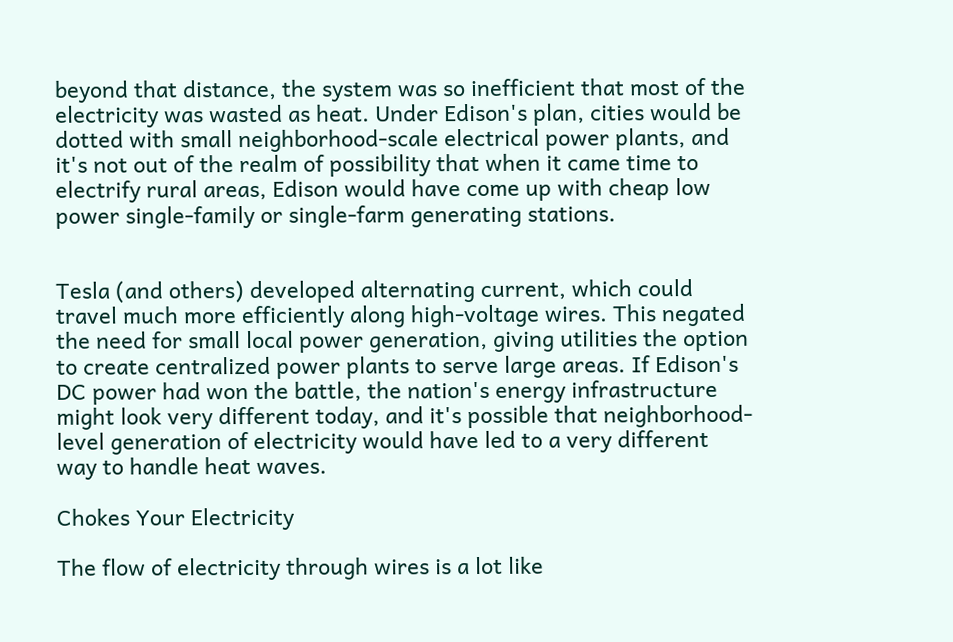beyond that distance, the system was so inefficient that most of the electricity was wasted as heat. Under Edison's plan, cities would be dotted with small neighborhood-scale electrical power plants, and it's not out of the realm of possibility that when it came time to electrify rural areas, Edison would have come up with cheap low power single-family or single-farm generating stations.


Tesla (and others) developed alternating current, which could travel much more efficiently along high-voltage wires. This negated the need for small local power generation, giving utilities the option to create centralized power plants to serve large areas. If Edison's DC power had won the battle, the nation's energy infrastructure might look very different today, and it's possible that neighborhood-level generation of electricity would have led to a very different way to handle heat waves.

Chokes Your Electricity

The flow of electricity through wires is a lot like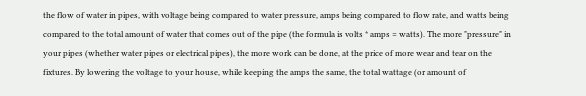the flow of water in pipes, with voltage being compared to water pressure, amps being compared to flow rate, and watts being compared to the total amount of water that comes out of the pipe (the formula is volts * amps = watts). The more "pressure" in your pipes (whether water pipes or electrical pipes), the more work can be done, at the price of more wear and tear on the fixtures. By lowering the voltage to your house, while keeping the amps the same, the total wattage (or amount of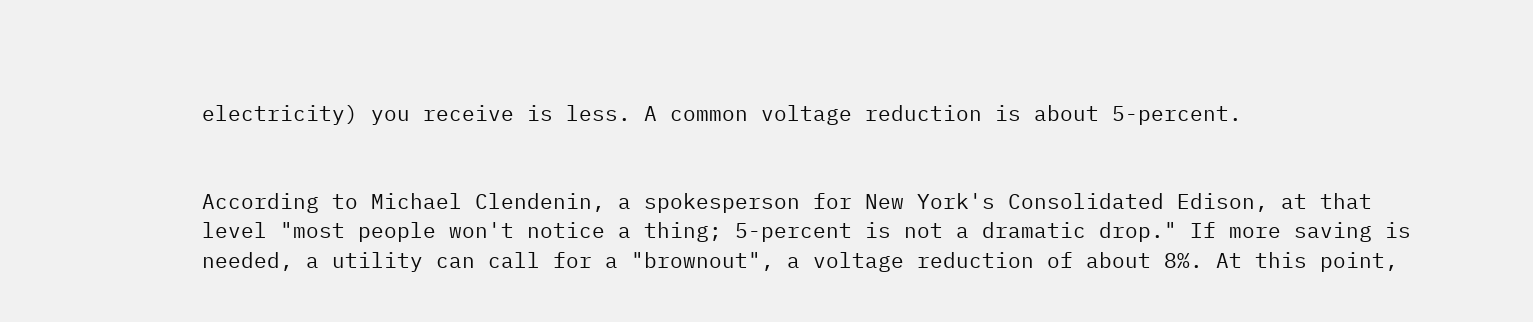electricity) you receive is less. A common voltage reduction is about 5-percent.


According to Michael Clendenin, a spokesperson for New York's Consolidated Edison, at that level "most people won't notice a thing; 5-percent is not a dramatic drop." If more saving is needed, a utility can call for a "brownout", a voltage reduction of about 8%. At this point,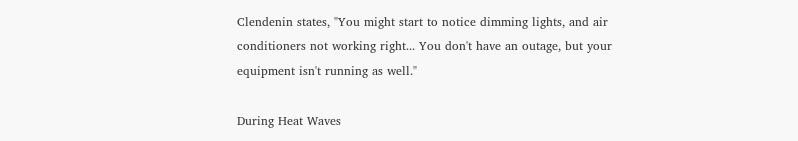Clendenin states, "You might start to notice dimming lights, and air conditioners not working right... You don't have an outage, but your equipment isn't running as well."

During Heat Waves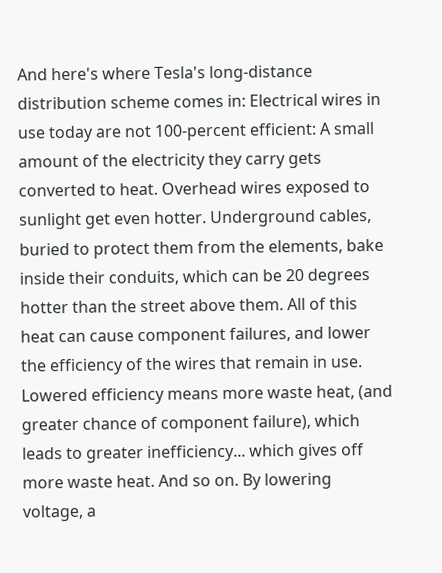And here's where Tesla's long-distance distribution scheme comes in: Electrical wires in use today are not 100-percent efficient: A small amount of the electricity they carry gets converted to heat. Overhead wires exposed to sunlight get even hotter. Underground cables, buried to protect them from the elements, bake inside their conduits, which can be 20 degrees hotter than the street above them. All of this heat can cause component failures, and lower the efficiency of the wires that remain in use. Lowered efficiency means more waste heat, (and greater chance of component failure), which leads to greater inefficiency... which gives off more waste heat. And so on. By lowering voltage, a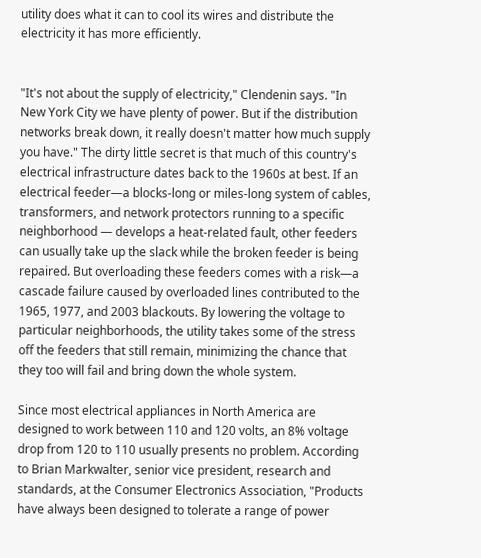utility does what it can to cool its wires and distribute the electricity it has more efficiently.


"It's not about the supply of electricity," Clendenin says. "In New York City we have plenty of power. But if the distribution networks break down, it really doesn't matter how much supply you have." The dirty little secret is that much of this country's electrical infrastructure dates back to the 1960s at best. If an electrical feeder—a blocks-long or miles-long system of cables, transformers, and network protectors running to a specific neighborhood — develops a heat-related fault, other feeders can usually take up the slack while the broken feeder is being repaired. But overloading these feeders comes with a risk—a cascade failure caused by overloaded lines contributed to the 1965, 1977, and 2003 blackouts. By lowering the voltage to particular neighborhoods, the utility takes some of the stress off the feeders that still remain, minimizing the chance that they too will fail and bring down the whole system.

Since most electrical appliances in North America are designed to work between 110 and 120 volts, an 8% voltage drop from 120 to 110 usually presents no problem. According to Brian Markwalter, senior vice president, research and standards, at the Consumer Electronics Association, "Products have always been designed to tolerate a range of power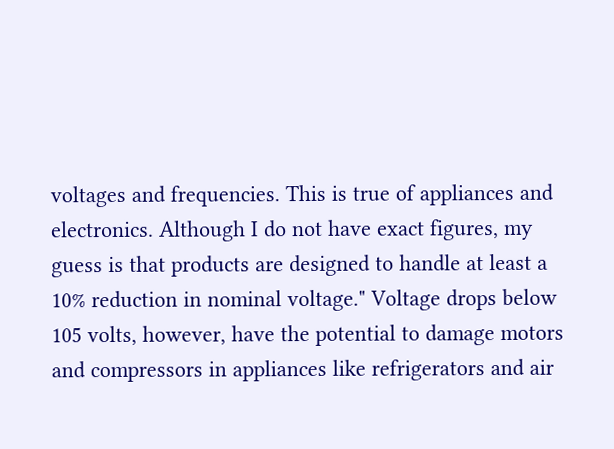voltages and frequencies. This is true of appliances and electronics. Although I do not have exact figures, my guess is that products are designed to handle at least a 10% reduction in nominal voltage." Voltage drops below 105 volts, however, have the potential to damage motors and compressors in appliances like refrigerators and air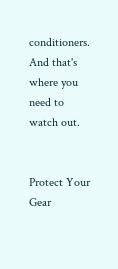conditioners. And that's where you need to watch out.


Protect Your Gear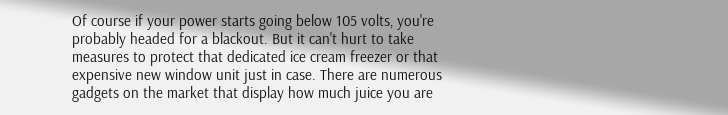Of course if your power starts going below 105 volts, you're probably headed for a blackout. But it can't hurt to take measures to protect that dedicated ice cream freezer or that expensive new window unit just in case. There are numerous gadgets on the market that display how much juice you are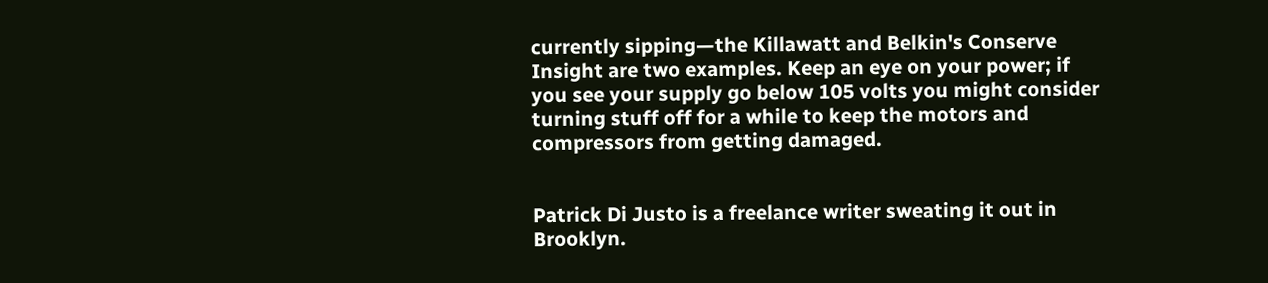currently sipping—the Killawatt and Belkin's Conserve Insight are two examples. Keep an eye on your power; if you see your supply go below 105 volts you might consider turning stuff off for a while to keep the motors and compressors from getting damaged.


Patrick Di Justo is a freelance writer sweating it out in Brooklyn.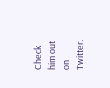Check him out on Twitter.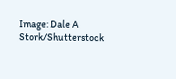Image: Dale A Stork/Shutterstock